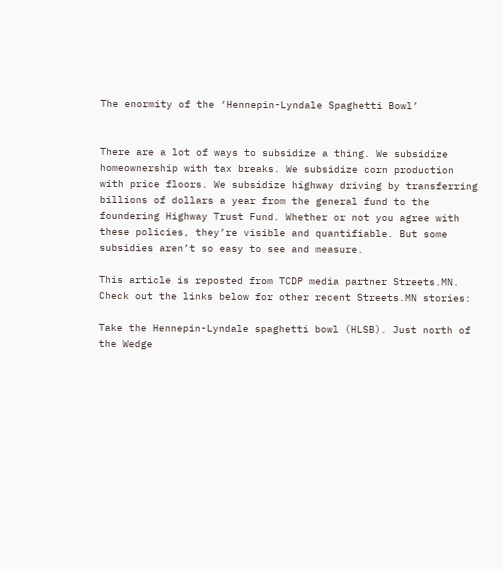The enormity of the ‘Hennepin-Lyndale Spaghetti Bowl’


There are a lot of ways to subsidize a thing. We subsidize homeownership with tax breaks. We subsidize corn production with price floors. We subsidize highway driving by transferring billions of dollars a year from the general fund to the foundering Highway Trust Fund. Whether or not you agree with these policies, they’re visible and quantifiable. But some subsidies aren’t so easy to see and measure.

This article is reposted from TCDP media partner Streets.MN. Check out the links below for other recent Streets.MN stories:

Take the Hennepin-Lyndale spaghetti bowl (HLSB). Just north of the Wedge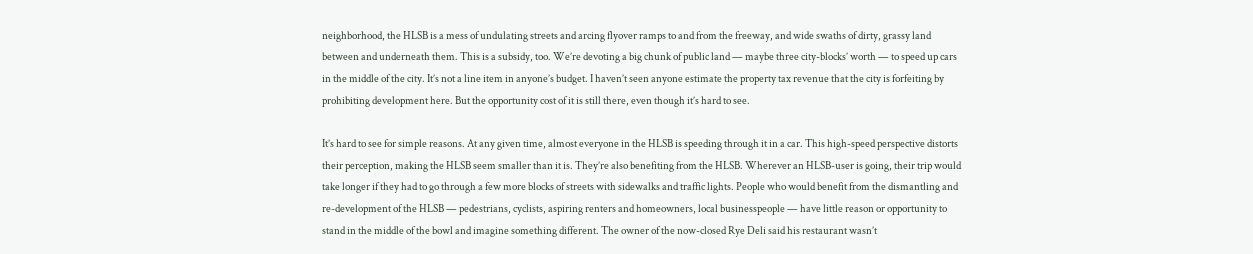neighborhood, the HLSB is a mess of undulating streets and arcing flyover ramps to and from the freeway, and wide swaths of dirty, grassy land between and underneath them. This is a subsidy, too. We’re devoting a big chunk of public land — maybe three city-blocks’ worth — to speed up cars in the middle of the city. It’s not a line item in anyone’s budget. I haven’t seen anyone estimate the property tax revenue that the city is forfeiting by prohibiting development here. But the opportunity cost of it is still there, even though it’s hard to see.

It’s hard to see for simple reasons. At any given time, almost everyone in the HLSB is speeding through it in a car. This high-speed perspective distorts their perception, making the HLSB seem smaller than it is. They’re also benefiting from the HLSB. Wherever an HLSB-user is going, their trip would take longer if they had to go through a few more blocks of streets with sidewalks and traffic lights. People who would benefit from the dismantling and re-development of the HLSB — pedestrians, cyclists, aspiring renters and homeowners, local businesspeople — have little reason or opportunity to stand in the middle of the bowl and imagine something different. The owner of the now-closed Rye Deli said his restaurant wasn’t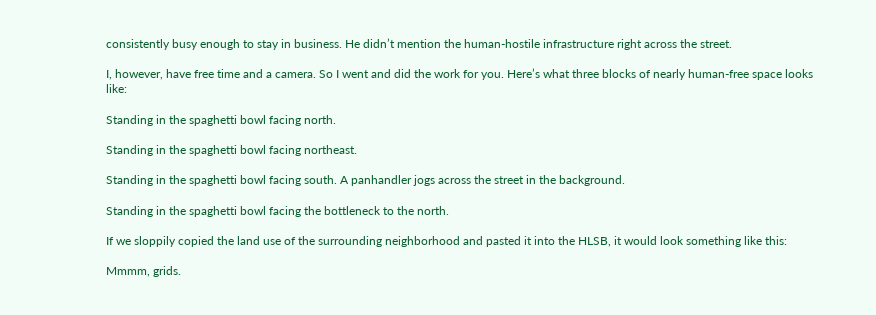consistently busy enough to stay in business. He didn’t mention the human-hostile infrastructure right across the street.

I, however, have free time and a camera. So I went and did the work for you. Here’s what three blocks of nearly human-free space looks like:

Standing in the spaghetti bowl facing north.

Standing in the spaghetti bowl facing northeast.

Standing in the spaghetti bowl facing south. A panhandler jogs across the street in the background.

Standing in the spaghetti bowl facing the bottleneck to the north.

If we sloppily copied the land use of the surrounding neighborhood and pasted it into the HLSB, it would look something like this:

Mmmm, grids.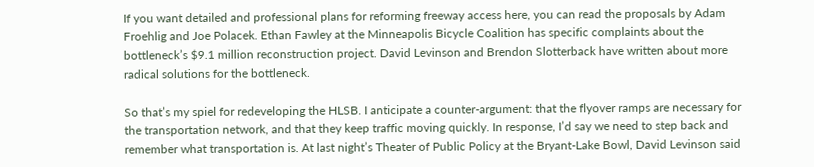If you want detailed and professional plans for reforming freeway access here, you can read the proposals by Adam Froehlig and Joe Polacek. Ethan Fawley at the Minneapolis Bicycle Coalition has specific complaints about the bottleneck’s $9.1 million reconstruction project. David Levinson and Brendon Slotterback have written about more radical solutions for the bottleneck.

So that’s my spiel for redeveloping the HLSB. I anticipate a counter-argument: that the flyover ramps are necessary for the transportation network, and that they keep traffic moving quickly. In response, I’d say we need to step back and remember what transportation is. At last night’s Theater of Public Policy at the Bryant-Lake Bowl, David Levinson said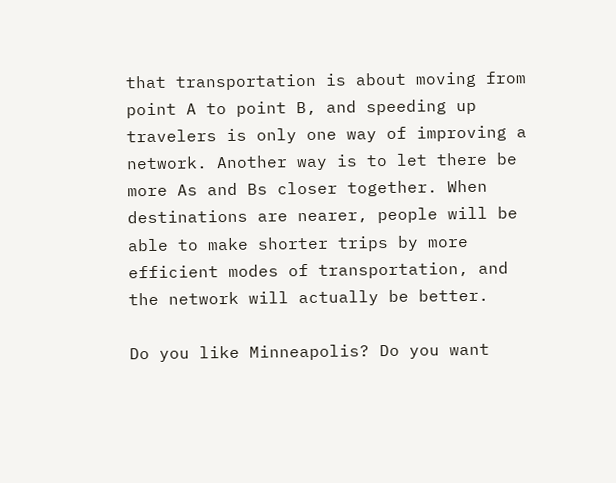that transportation is about moving from point A to point B, and speeding up travelers is only one way of improving a network. Another way is to let there be more As and Bs closer together. When destinations are nearer, people will be able to make shorter trips by more efficient modes of transportation, and the network will actually be better.

Do you like Minneapolis? Do you want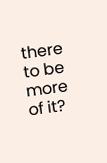there to be more of it?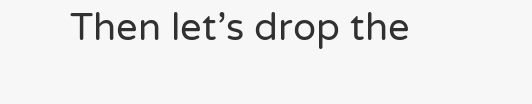Then let’s drop the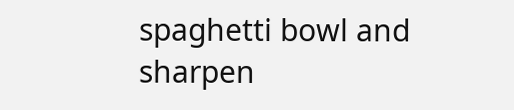spaghetti bowl and sharpen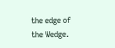the edge of the Wedge.